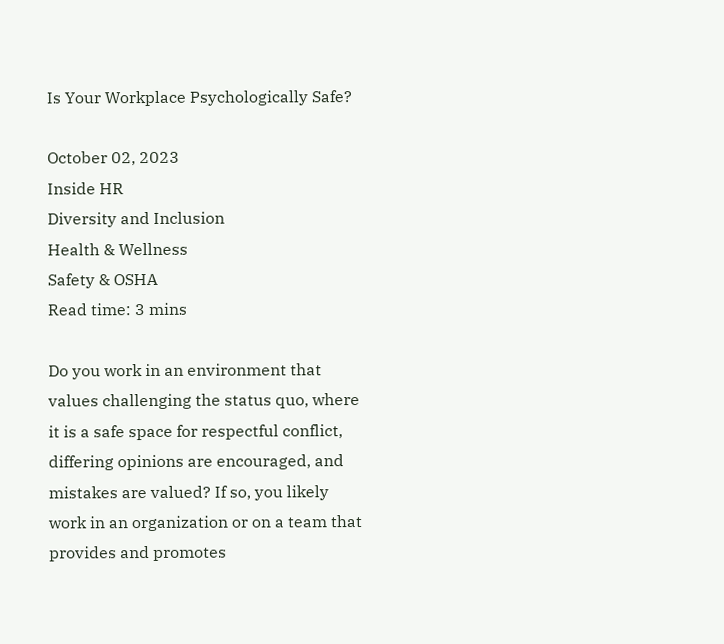Is Your Workplace Psychologically Safe?

October 02, 2023
Inside HR
Diversity and Inclusion
Health & Wellness
Safety & OSHA
Read time: 3 mins

Do you work in an environment that values challenging the status quo, where it is a safe space for respectful conflict, differing opinions are encouraged, and mistakes are valued? If so, you likely work in an organization or on a team that provides and promotes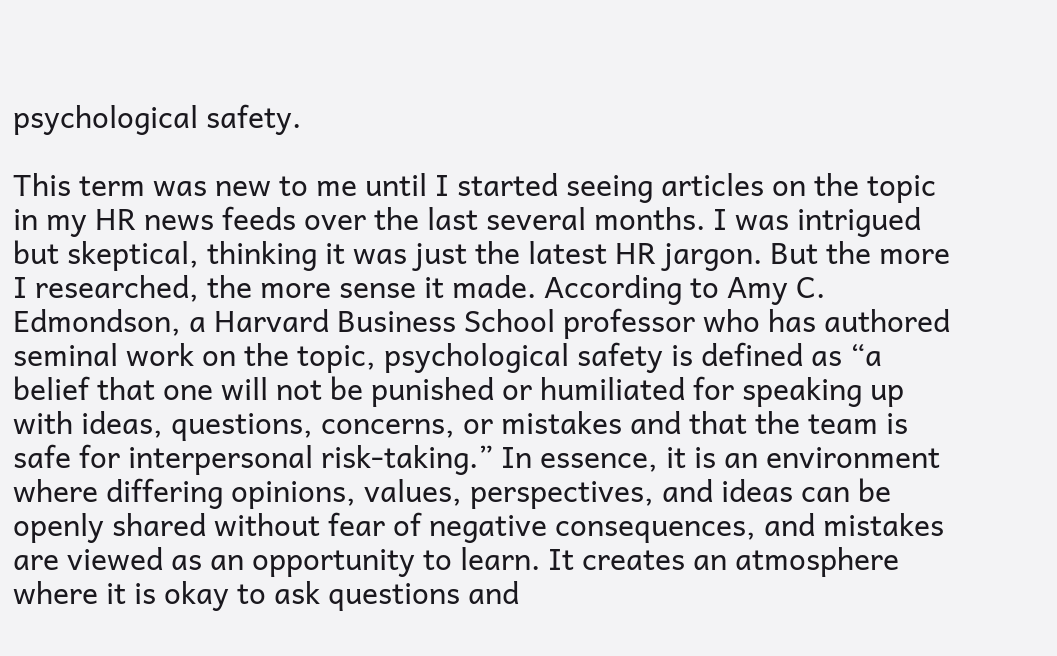psychological safety.

This term was new to me until I started seeing articles on the topic in my HR news feeds over the last several months. I was intrigued but skeptical, thinking it was just the latest HR jargon. But the more I researched, the more sense it made. According to Amy C. Edmondson, a Harvard Business School professor who has authored seminal work on the topic, psychological safety is defined as “a belief that one will not be punished or humiliated for speaking up with ideas, questions, concerns, or mistakes and that the team is safe for interpersonal risk-taking.” In essence, it is an environment where differing opinions, values, perspectives, and ideas can be openly shared without fear of negative consequences, and mistakes are viewed as an opportunity to learn. It creates an atmosphere where it is okay to ask questions and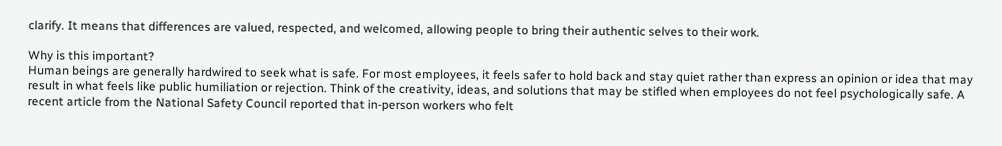clarify. It means that differences are valued, respected, and welcomed, allowing people to bring their authentic selves to their work.

Why is this important?
Human beings are generally hardwired to seek what is safe. For most employees, it feels safer to hold back and stay quiet rather than express an opinion or idea that may result in what feels like public humiliation or rejection. Think of the creativity, ideas, and solutions that may be stifled when employees do not feel psychologically safe. A recent article from the National Safety Council reported that in-person workers who felt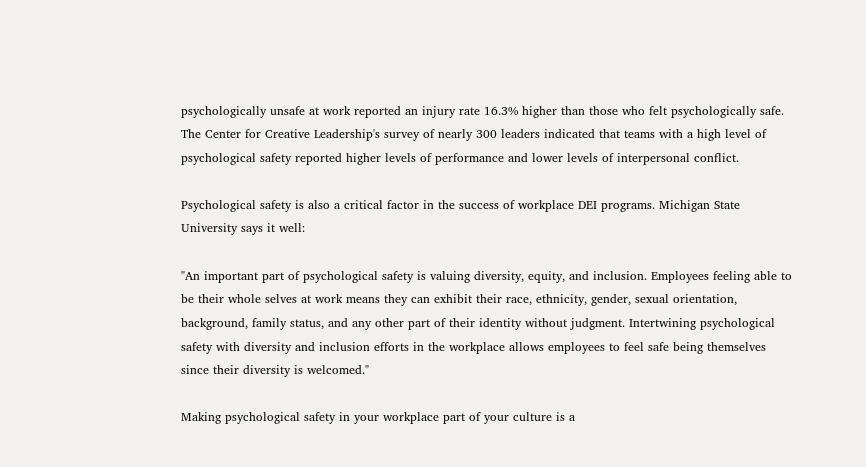psychologically unsafe at work reported an injury rate 16.3% higher than those who felt psychologically safe. The Center for Creative Leadership's survey of nearly 300 leaders indicated that teams with a high level of psychological safety reported higher levels of performance and lower levels of interpersonal conflict.

Psychological safety is also a critical factor in the success of workplace DEI programs. Michigan State University says it well:

"An important part of psychological safety is valuing diversity, equity, and inclusion. Employees feeling able to be their whole selves at work means they can exhibit their race, ethnicity, gender, sexual orientation, background, family status, and any other part of their identity without judgment. Intertwining psychological safety with diversity and inclusion efforts in the workplace allows employees to feel safe being themselves since their diversity is welcomed."

Making psychological safety in your workplace part of your culture is a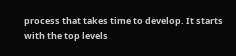process that takes time to develop. It starts with the top levels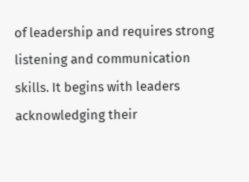of leadership and requires strong listening and communication skills. It begins with leaders acknowledging their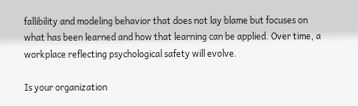fallibility and modeling behavior that does not lay blame but focuses on what has been learned and how that learning can be applied. Over time, a workplace reflecting psychological safety will evolve.

Is your organization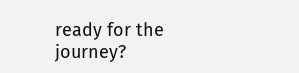ready for the journey?